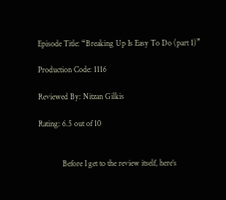Episode Title: “Breaking Up Is Easy To Do (part 1)”

Production Code: 1116

Reviewed By: Nitzan Gilkis

Rating: 6.5 out of 10


            Before I get to the review itself, here’s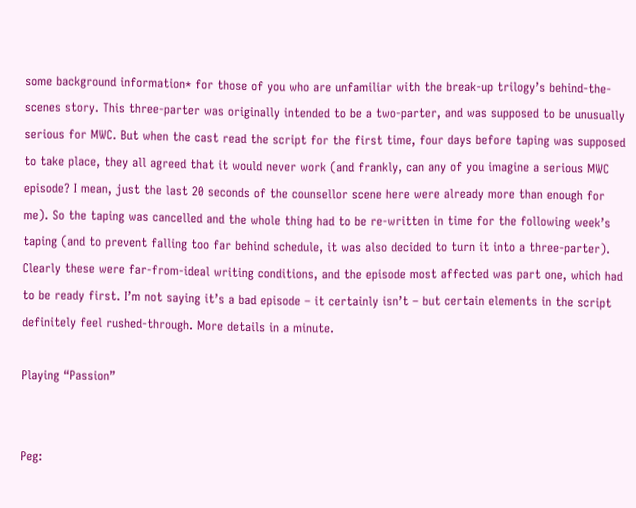some background information* for those of you who are unfamiliar with the break-up trilogy’s behind-the-scenes story. This three-parter was originally intended to be a two-parter, and was supposed to be unusually serious for MWC. But when the cast read the script for the first time, four days before taping was supposed to take place, they all agreed that it would never work (and frankly, can any of you imagine a serious MWC episode? I mean, just the last 20 seconds of the counsellor scene here were already more than enough for me). So the taping was cancelled and the whole thing had to be re-written in time for the following week’s taping (and to prevent falling too far behind schedule, it was also decided to turn it into a three-parter). Clearly these were far-from-ideal writing conditions, and the episode most affected was part one, which had to be ready first. I’m not saying it’s a bad episode – it certainly isn’t – but certain elements in the script definitely feel rushed-through. More details in a minute.

Playing “Passion”


Peg: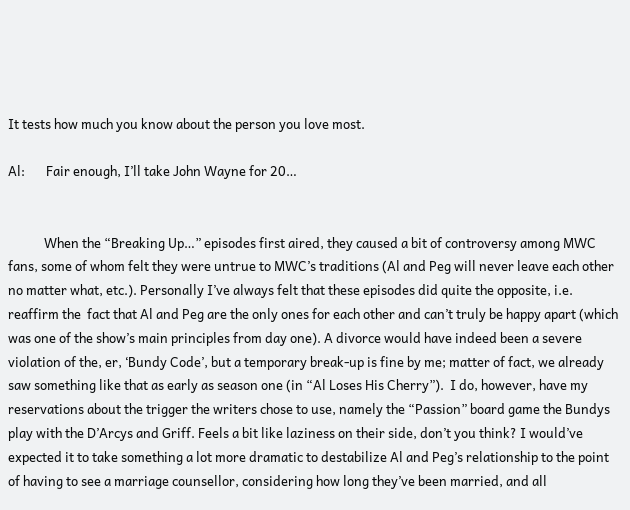It tests how much you know about the person you love most.

Al:       Fair enough, I’ll take John Wayne for 20…


            When the “Breaking Up…” episodes first aired, they caused a bit of controversy among MWC fans, some of whom felt they were untrue to MWC’s traditions (Al and Peg will never leave each other no matter what, etc.). Personally I’ve always felt that these episodes did quite the opposite, i.e. reaffirm the  fact that Al and Peg are the only ones for each other and can’t truly be happy apart (which was one of the show’s main principles from day one). A divorce would have indeed been a severe violation of the, er, ‘Bundy Code’, but a temporary break-up is fine by me; matter of fact, we already saw something like that as early as season one (in “Al Loses His Cherry”).  I do, however, have my reservations about the trigger the writers chose to use, namely the “Passion” board game the Bundys play with the D’Arcys and Griff. Feels a bit like laziness on their side, don’t you think? I would’ve expected it to take something a lot more dramatic to destabilize Al and Peg’s relationship to the point of having to see a marriage counsellor, considering how long they’ve been married, and all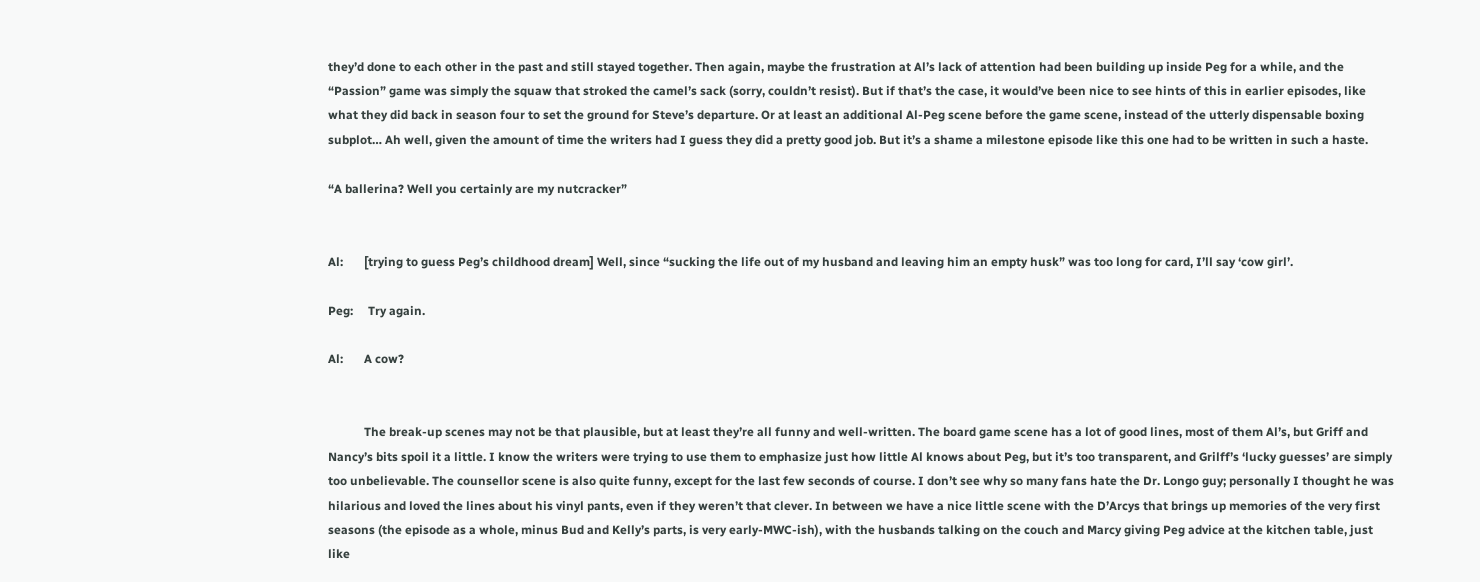they’d done to each other in the past and still stayed together. Then again, maybe the frustration at Al’s lack of attention had been building up inside Peg for a while, and the “Passion” game was simply the squaw that stroked the camel’s sack (sorry, couldn’t resist). But if that’s the case, it would’ve been nice to see hints of this in earlier episodes, like what they did back in season four to set the ground for Steve’s departure. Or at least an additional Al-Peg scene before the game scene, instead of the utterly dispensable boxing subplot… Ah well, given the amount of time the writers had I guess they did a pretty good job. But it’s a shame a milestone episode like this one had to be written in such a haste.

“A ballerina? Well you certainly are my nutcracker”


Al:       [trying to guess Peg’s childhood dream] Well, since “sucking the life out of my husband and leaving him an empty husk” was too long for card, I’ll say ‘cow girl’.

Peg:     Try again.

Al:       A cow?


            The break-up scenes may not be that plausible, but at least they’re all funny and well-written. The board game scene has a lot of good lines, most of them Al’s, but Griff and Nancy’s bits spoil it a little. I know the writers were trying to use them to emphasize just how little Al knows about Peg, but it’s too transparent, and Grilff’s ‘lucky guesses’ are simply too unbelievable. The counsellor scene is also quite funny, except for the last few seconds of course. I don’t see why so many fans hate the Dr. Longo guy; personally I thought he was hilarious and loved the lines about his vinyl pants, even if they weren’t that clever. In between we have a nice little scene with the D’Arcys that brings up memories of the very first seasons (the episode as a whole, minus Bud and Kelly’s parts, is very early-MWC-ish), with the husbands talking on the couch and Marcy giving Peg advice at the kitchen table, just like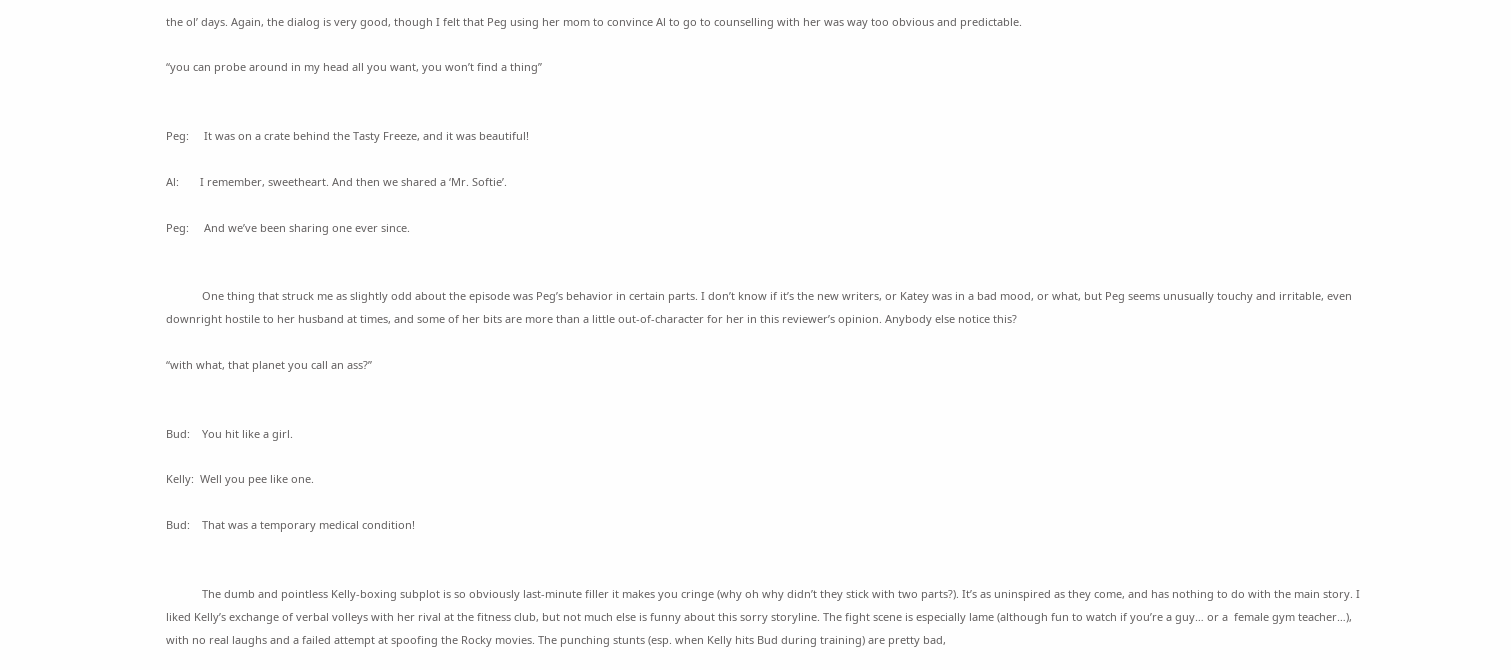the ol’ days. Again, the dialog is very good, though I felt that Peg using her mom to convince Al to go to counselling with her was way too obvious and predictable.

“you can probe around in my head all you want, you won’t find a thing”


Peg:     It was on a crate behind the Tasty Freeze, and it was beautiful!

Al:       I remember, sweetheart. And then we shared a ‘Mr. Softie’.

Peg:     And we’ve been sharing one ever since.


            One thing that struck me as slightly odd about the episode was Peg’s behavior in certain parts. I don’t know if it’s the new writers, or Katey was in a bad mood, or what, but Peg seems unusually touchy and irritable, even downright hostile to her husband at times, and some of her bits are more than a little out-of-character for her in this reviewer’s opinion. Anybody else notice this?

“with what, that planet you call an ass?”


Bud:    You hit like a girl.

Kelly:  Well you pee like one.

Bud:    That was a temporary medical condition!


            The dumb and pointless Kelly-boxing subplot is so obviously last-minute filler it makes you cringe (why oh why didn’t they stick with two parts?). It’s as uninspired as they come, and has nothing to do with the main story. I liked Kelly’s exchange of verbal volleys with her rival at the fitness club, but not much else is funny about this sorry storyline. The fight scene is especially lame (although fun to watch if you’re a guy… or a  female gym teacher…), with no real laughs and a failed attempt at spoofing the Rocky movies. The punching stunts (esp. when Kelly hits Bud during training) are pretty bad,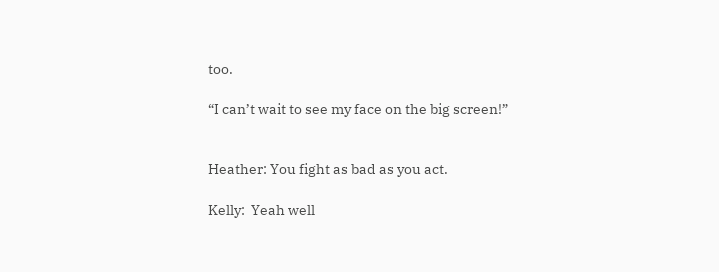too.

“I can’t wait to see my face on the big screen!”


Heather: You fight as bad as you act.

Kelly:  Yeah well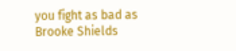you fight as bad as Brooke Shields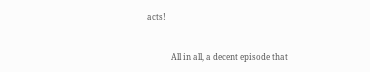acts!


            All in all, a decent episode that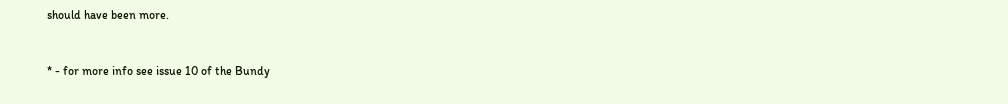should have been more.


* - for more info see issue 10 of the Bundy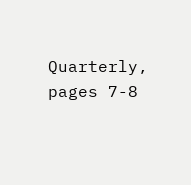Quarterly, pages 7-8